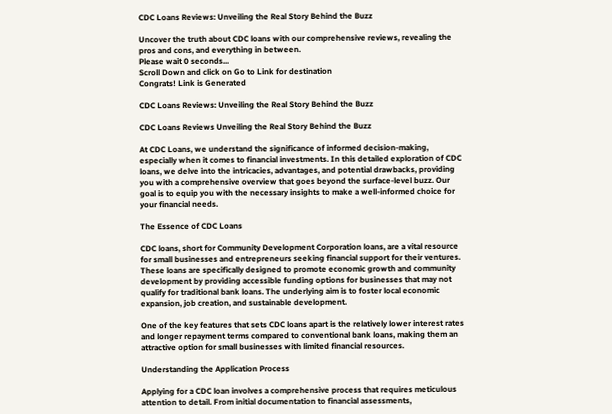CDC Loans Reviews: Unveiling the Real Story Behind the Buzz

Uncover the truth about CDC loans with our comprehensive reviews, revealing the pros and cons, and everything in between.
Please wait 0 seconds...
Scroll Down and click on Go to Link for destination
Congrats! Link is Generated

CDC Loans Reviews: Unveiling the Real Story Behind the Buzz

CDC Loans Reviews Unveiling the Real Story Behind the Buzz

At CDC Loans, we understand the significance of informed decision-making, especially when it comes to financial investments. In this detailed exploration of CDC loans, we delve into the intricacies, advantages, and potential drawbacks, providing you with a comprehensive overview that goes beyond the surface-level buzz. Our goal is to equip you with the necessary insights to make a well-informed choice for your financial needs.

The Essence of CDC Loans

CDC loans, short for Community Development Corporation loans, are a vital resource for small businesses and entrepreneurs seeking financial support for their ventures. These loans are specifically designed to promote economic growth and community development by providing accessible funding options for businesses that may not qualify for traditional bank loans. The underlying aim is to foster local economic expansion, job creation, and sustainable development.

One of the key features that sets CDC loans apart is the relatively lower interest rates and longer repayment terms compared to conventional bank loans, making them an attractive option for small businesses with limited financial resources.

Understanding the Application Process

Applying for a CDC loan involves a comprehensive process that requires meticulous attention to detail. From initial documentation to financial assessments,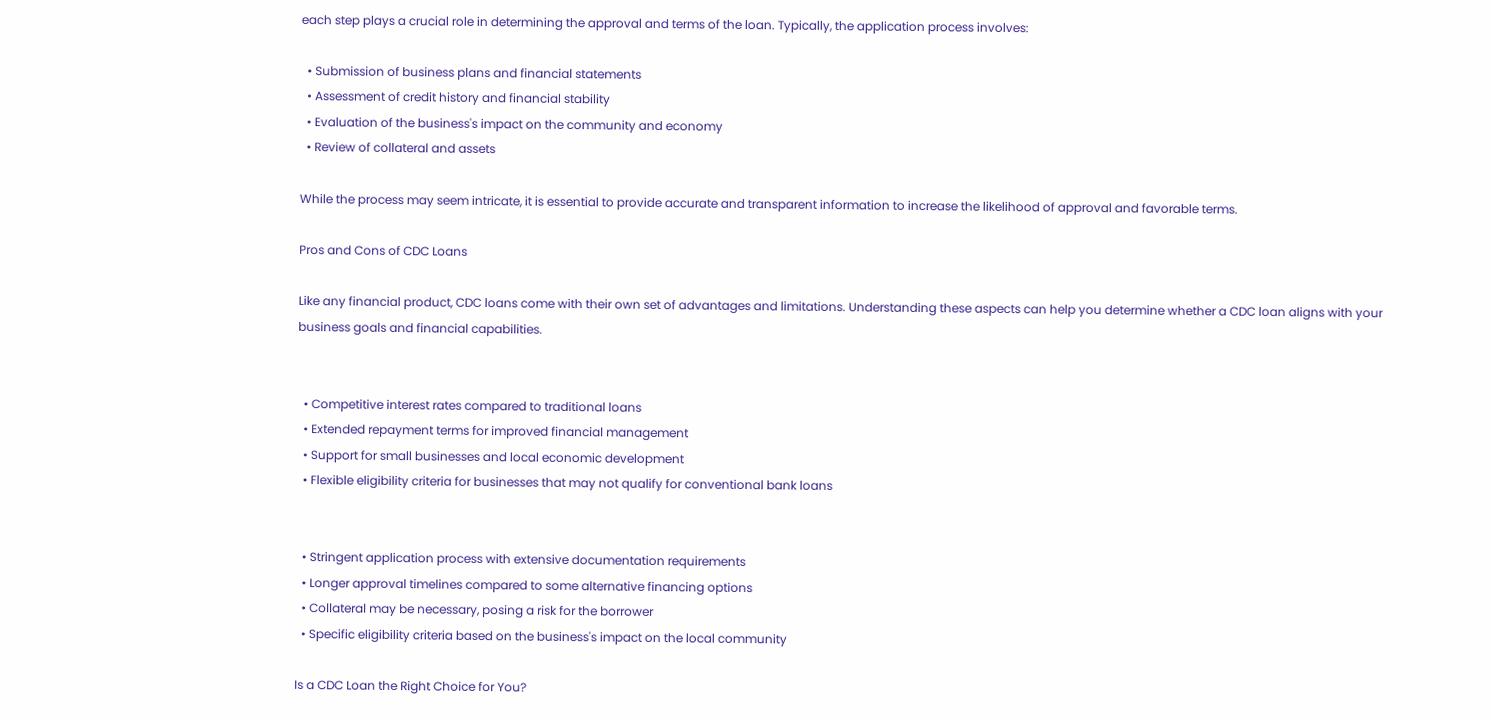each step plays a crucial role in determining the approval and terms of the loan. Typically, the application process involves:

  • Submission of business plans and financial statements
  • Assessment of credit history and financial stability
  • Evaluation of the business's impact on the community and economy
  • Review of collateral and assets

While the process may seem intricate, it is essential to provide accurate and transparent information to increase the likelihood of approval and favorable terms.

Pros and Cons of CDC Loans

Like any financial product, CDC loans come with their own set of advantages and limitations. Understanding these aspects can help you determine whether a CDC loan aligns with your business goals and financial capabilities.


  • Competitive interest rates compared to traditional loans
  • Extended repayment terms for improved financial management
  • Support for small businesses and local economic development
  • Flexible eligibility criteria for businesses that may not qualify for conventional bank loans


  • Stringent application process with extensive documentation requirements
  • Longer approval timelines compared to some alternative financing options
  • Collateral may be necessary, posing a risk for the borrower
  • Specific eligibility criteria based on the business's impact on the local community

Is a CDC Loan the Right Choice for You?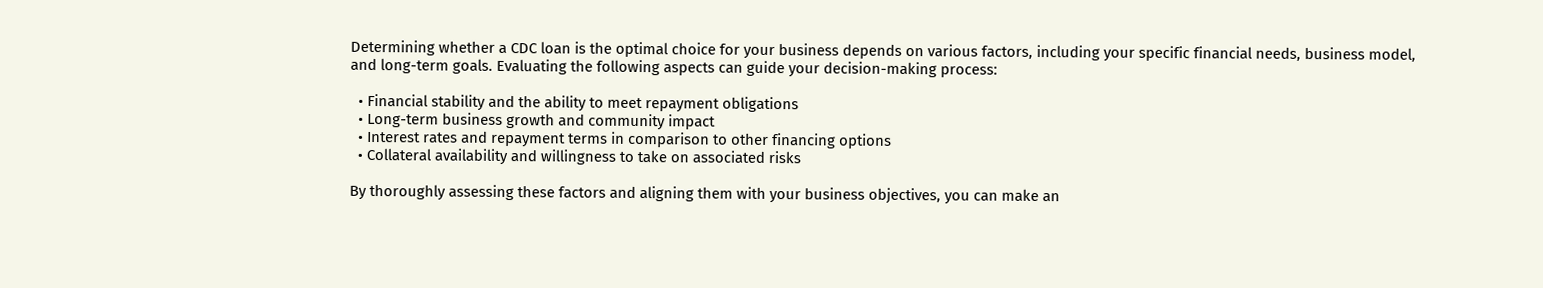Determining whether a CDC loan is the optimal choice for your business depends on various factors, including your specific financial needs, business model, and long-term goals. Evaluating the following aspects can guide your decision-making process:

  • Financial stability and the ability to meet repayment obligations
  • Long-term business growth and community impact
  • Interest rates and repayment terms in comparison to other financing options
  • Collateral availability and willingness to take on associated risks

By thoroughly assessing these factors and aligning them with your business objectives, you can make an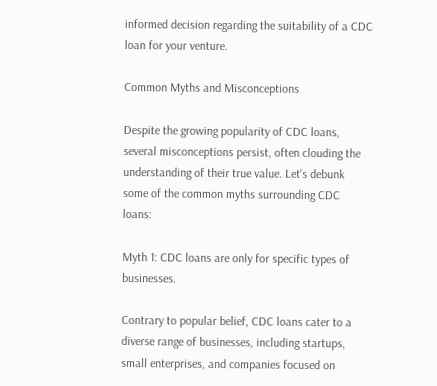informed decision regarding the suitability of a CDC loan for your venture.

Common Myths and Misconceptions

Despite the growing popularity of CDC loans, several misconceptions persist, often clouding the understanding of their true value. Let's debunk some of the common myths surrounding CDC loans:

Myth 1: CDC loans are only for specific types of businesses.

Contrary to popular belief, CDC loans cater to a diverse range of businesses, including startups, small enterprises, and companies focused on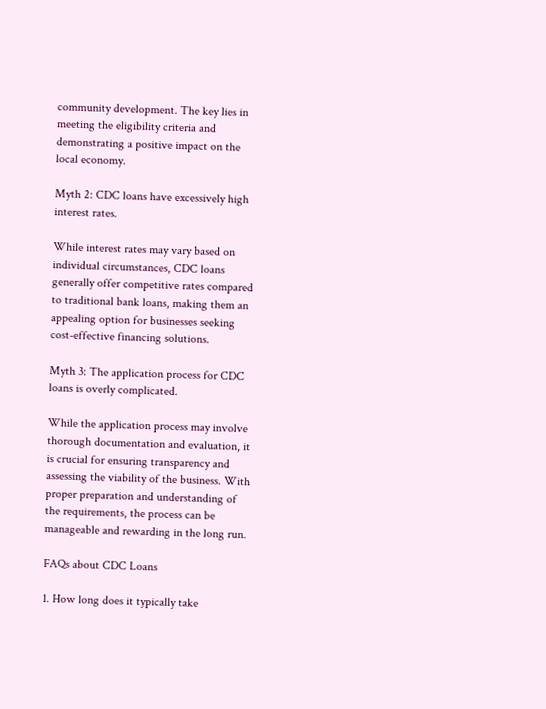community development. The key lies in meeting the eligibility criteria and demonstrating a positive impact on the local economy.

Myth 2: CDC loans have excessively high interest rates.

While interest rates may vary based on individual circumstances, CDC loans generally offer competitive rates compared to traditional bank loans, making them an appealing option for businesses seeking cost-effective financing solutions.

Myth 3: The application process for CDC loans is overly complicated.

While the application process may involve thorough documentation and evaluation, it is crucial for ensuring transparency and assessing the viability of the business. With proper preparation and understanding of the requirements, the process can be manageable and rewarding in the long run.

FAQs about CDC Loans

1. How long does it typically take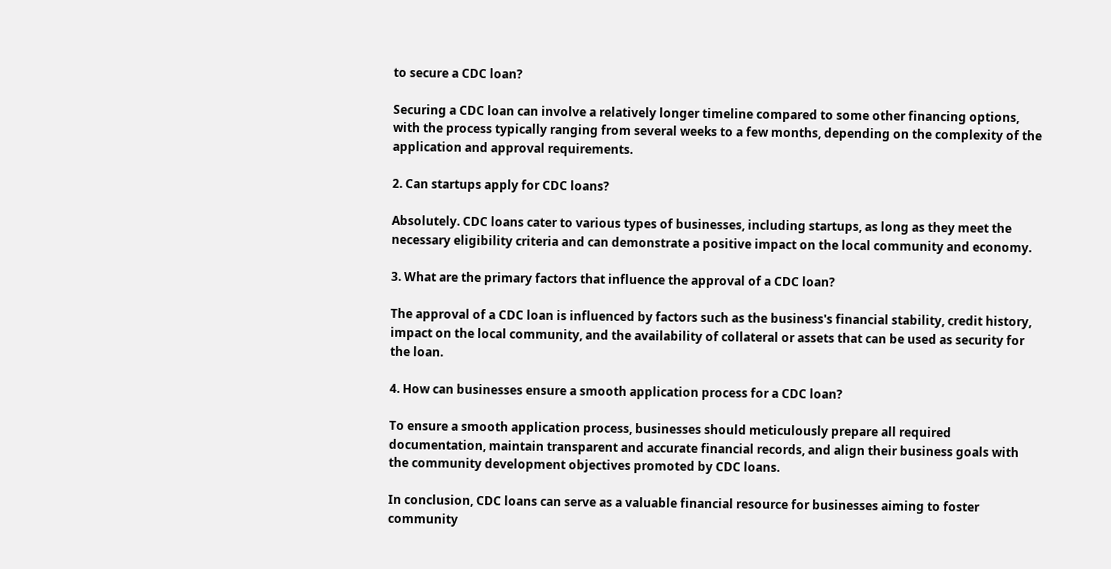to secure a CDC loan?

Securing a CDC loan can involve a relatively longer timeline compared to some other financing options, with the process typically ranging from several weeks to a few months, depending on the complexity of the application and approval requirements.

2. Can startups apply for CDC loans?

Absolutely. CDC loans cater to various types of businesses, including startups, as long as they meet the necessary eligibility criteria and can demonstrate a positive impact on the local community and economy.

3. What are the primary factors that influence the approval of a CDC loan?

The approval of a CDC loan is influenced by factors such as the business's financial stability, credit history, impact on the local community, and the availability of collateral or assets that can be used as security for the loan.

4. How can businesses ensure a smooth application process for a CDC loan?

To ensure a smooth application process, businesses should meticulously prepare all required documentation, maintain transparent and accurate financial records, and align their business goals with the community development objectives promoted by CDC loans.

In conclusion, CDC loans can serve as a valuable financial resource for businesses aiming to foster community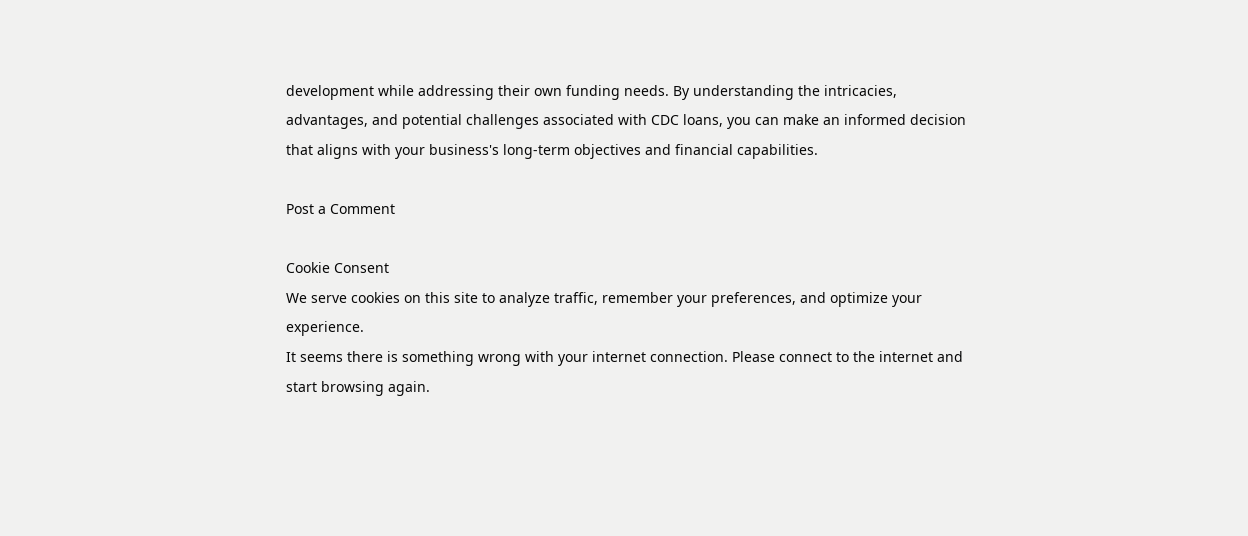development while addressing their own funding needs. By understanding the intricacies, advantages, and potential challenges associated with CDC loans, you can make an informed decision that aligns with your business's long-term objectives and financial capabilities.

Post a Comment

Cookie Consent
We serve cookies on this site to analyze traffic, remember your preferences, and optimize your experience.
It seems there is something wrong with your internet connection. Please connect to the internet and start browsing again.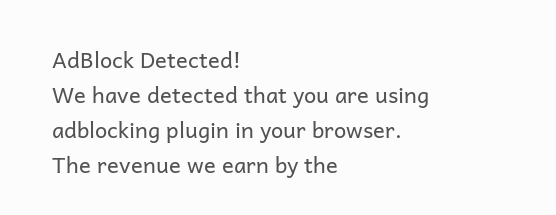AdBlock Detected!
We have detected that you are using adblocking plugin in your browser.
The revenue we earn by the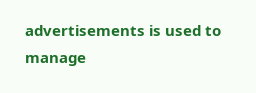advertisements is used to manage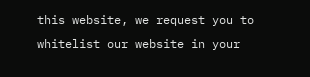this website, we request you to whitelist our website in your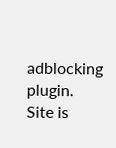adblocking plugin.
Site is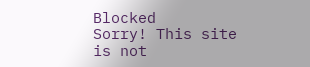Blocked
Sorry! This site is not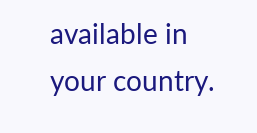available in your country.